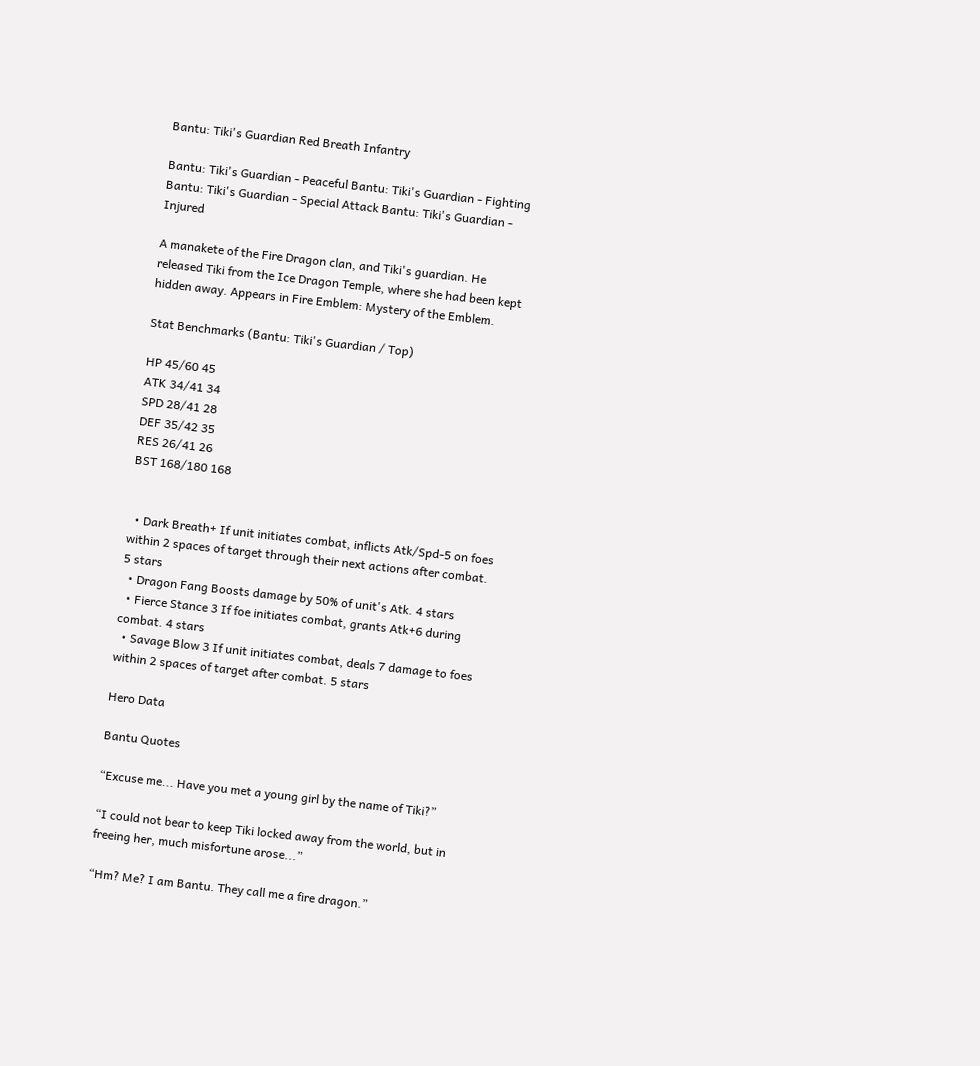Bantu: Tiki's Guardian Red Breath Infantry

Bantu: Tiki's Guardian - Peaceful Bantu: Tiki's Guardian - Fighting Bantu: Tiki's Guardian - Special Attack Bantu: Tiki's Guardian - Injured

A manakete of the Fire Dragon clan, and Tiki's guardian. He released Tiki from the Ice Dragon Temple, where she had been kept hidden away. Appears in Fire Emblem: Mystery of the Emblem.

Stat Benchmarks (Bantu: Tiki's Guardian / Top)

HP 45/60 45
ATK 34/41 34
SPD 28/41 28
DEF 35/42 35
RES 26/41 26
BST 168/180 168


  • Dark Breath+ If unit initiates combat, inflicts Atk/Spd-5 on foes within 2 spaces of target through their next actions after combat. 5 stars
  • Dragon Fang Boosts damage by 50% of unit's Atk. 4 stars
  • Fierce Stance 3 If foe initiates combat, grants Atk+6 during combat. 4 stars
  • Savage Blow 3 If unit initiates combat, deals 7 damage to foes within 2 spaces of target after combat. 5 stars

Hero Data

Bantu Quotes

“Excuse me... Have you met a young girl by the name of Tiki?”

“I could not bear to keep Tiki locked away from the world, but in freeing her, much misfortune arose...”

“Hm? Me? I am Bantu. They call me a fire dragon.”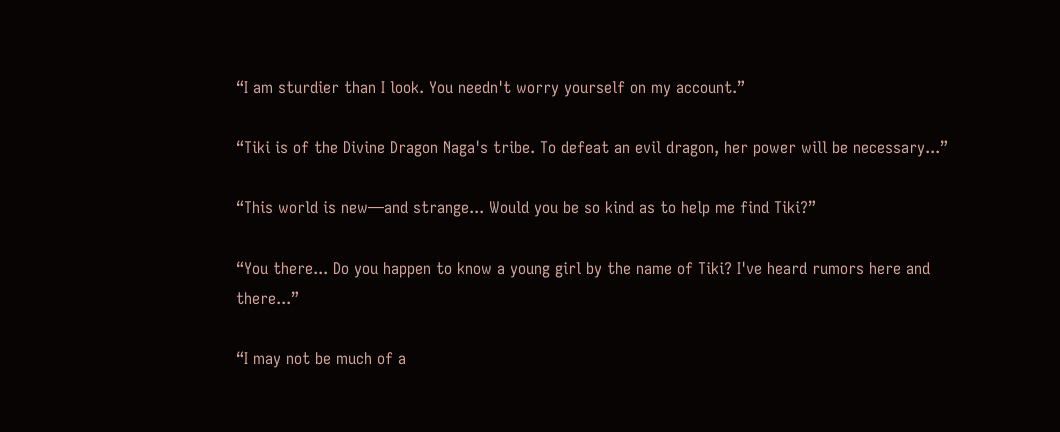“I am sturdier than I look. You needn't worry yourself on my account.”

“Tiki is of the Divine Dragon Naga's tribe. To defeat an evil dragon, her power will be necessary...”

“This world is new—and strange... Would you be so kind as to help me find Tiki?”

“You there... Do you happen to know a young girl by the name of Tiki? I've heard rumors here and there...”

“I may not be much of a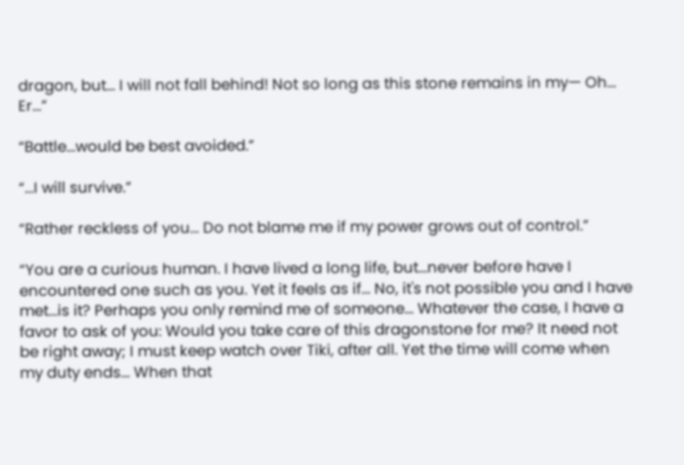dragon, but... I will not fall behind! Not so long as this stone remains in my— Oh... Er...”

“Battle...would be best avoided.”

“...I will survive.”

“Rather reckless of you... Do not blame me if my power grows out of control.”

“You are a curious human. I have lived a long life, but...never before have I encountered one such as you. Yet it feels as if... No, it's not possible you and I have met...is it? Perhaps you only remind me of someone... Whatever the case, I have a favor to ask of you: Would you take care of this dragonstone for me? It need not be right away; I must keep watch over Tiki, after all. Yet the time will come when my duty ends... When that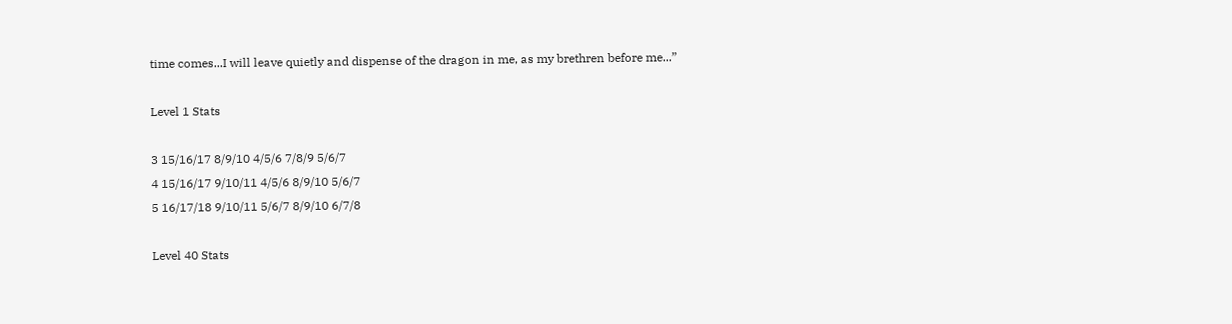time comes...I will leave quietly and dispense of the dragon in me, as my brethren before me...”

Level 1 Stats

3 15/16/17 8/9/10 4/5/6 7/8/9 5/6/7
4 15/16/17 9/10/11 4/5/6 8/9/10 5/6/7
5 16/17/18 9/10/11 5/6/7 8/9/10 6/7/8

Level 40 Stats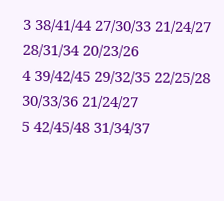3 38/41/44 27/30/33 21/24/27 28/31/34 20/23/26
4 39/42/45 29/32/35 22/25/28 30/33/36 21/24/27
5 42/45/48 31/34/37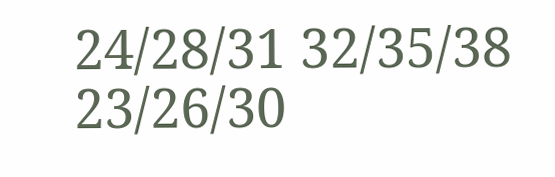24/28/31 32/35/38 23/26/30